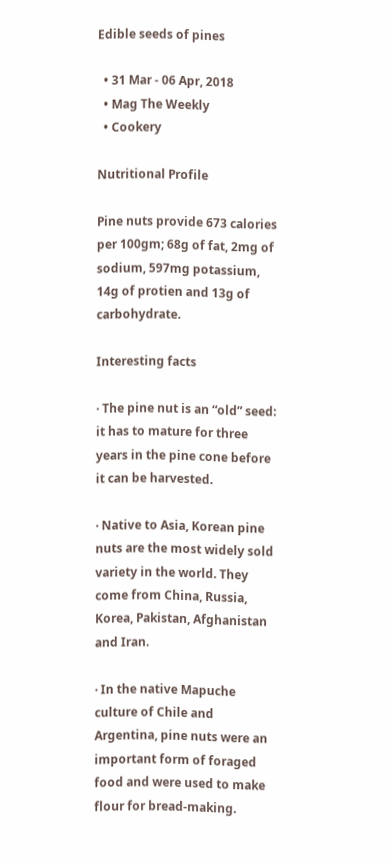Edible seeds of pines

  • 31 Mar - 06 Apr, 2018
  • Mag The Weekly
  • Cookery

Nutritional Profile

Pine nuts provide 673 calories per 100gm; 68g of fat, 2mg of sodium, 597mg potassium, 14g of protien and 13g of carbohydrate.

Interesting facts

· The pine nut is an “old” seed: it has to mature for three years in the pine cone before it can be harvested.

· Native to Asia, Korean pine nuts are the most widely sold variety in the world. They come from China, Russia, Korea, Pakistan, Afghanistan and Iran.

· In the native Mapuche culture of Chile and Argentina, pine nuts were an important form of foraged food and were used to make flour for bread-making.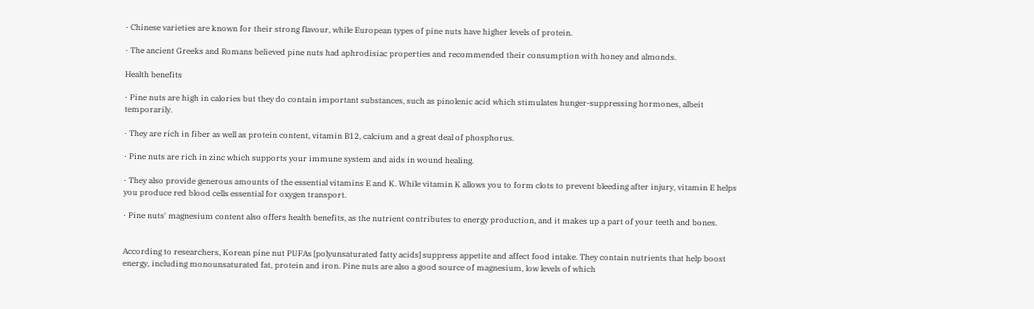· Chinese varieties are known for their strong flavour, while European types of pine nuts have higher levels of protein.

· The ancient Greeks and Romans believed pine nuts had aphrodisiac properties and recommended their consumption with honey and almonds.

Health benefits

· Pine nuts are high in calories but they do contain important substances, such as pinolenic acid which stimulates hunger-suppressing hormones, albeit temporarily.

· They are rich in fiber as well as protein content, vitamin B12, calcium and a great deal of phosphorus.

· Pine nuts are rich in zinc which supports your immune system and aids in wound healing.

· They also provide generous amounts of the essential vitamins E and K. While vitamin K allows you to form clots to prevent bleeding after injury, vitamin E helps you produce red blood cells essential for oxygen transport.

· Pine nuts' magnesium content also offers health benefits, as the nutrient contributes to energy production, and it makes up a part of your teeth and bones.


According to researchers, Korean pine nut PUFAs [polyunsaturated fatty acids] suppress appetite and affect food intake. They contain nutrients that help boost energy, including monounsaturated fat, protein and iron. Pine nuts are also a good source of magnesium, low levels of which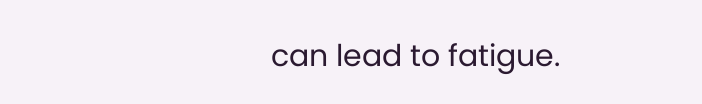can lead to fatigue.